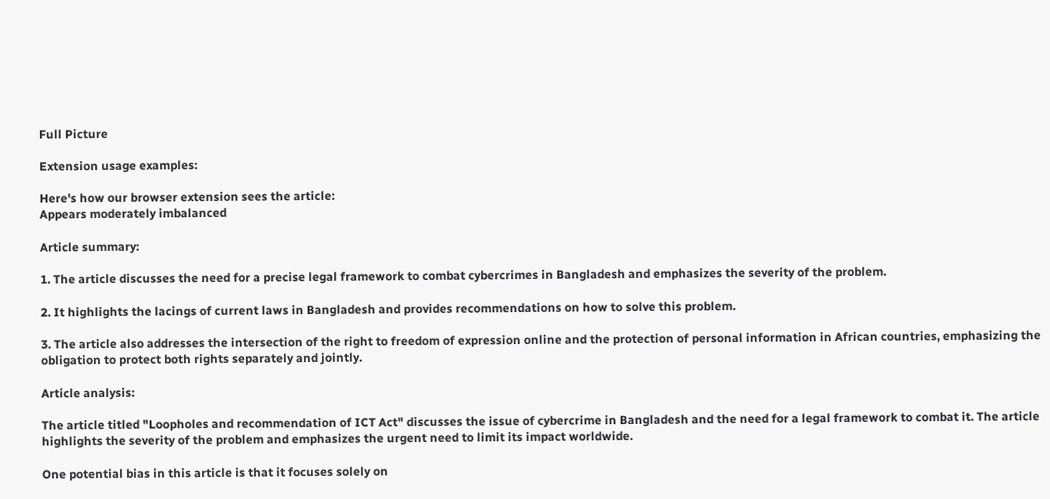Full Picture

Extension usage examples:

Here's how our browser extension sees the article:
Appears moderately imbalanced

Article summary:

1. The article discusses the need for a precise legal framework to combat cybercrimes in Bangladesh and emphasizes the severity of the problem.

2. It highlights the lacings of current laws in Bangladesh and provides recommendations on how to solve this problem.

3. The article also addresses the intersection of the right to freedom of expression online and the protection of personal information in African countries, emphasizing the obligation to protect both rights separately and jointly.

Article analysis:

The article titled "Loopholes and recommendation of ICT Act" discusses the issue of cybercrime in Bangladesh and the need for a legal framework to combat it. The article highlights the severity of the problem and emphasizes the urgent need to limit its impact worldwide.

One potential bias in this article is that it focuses solely on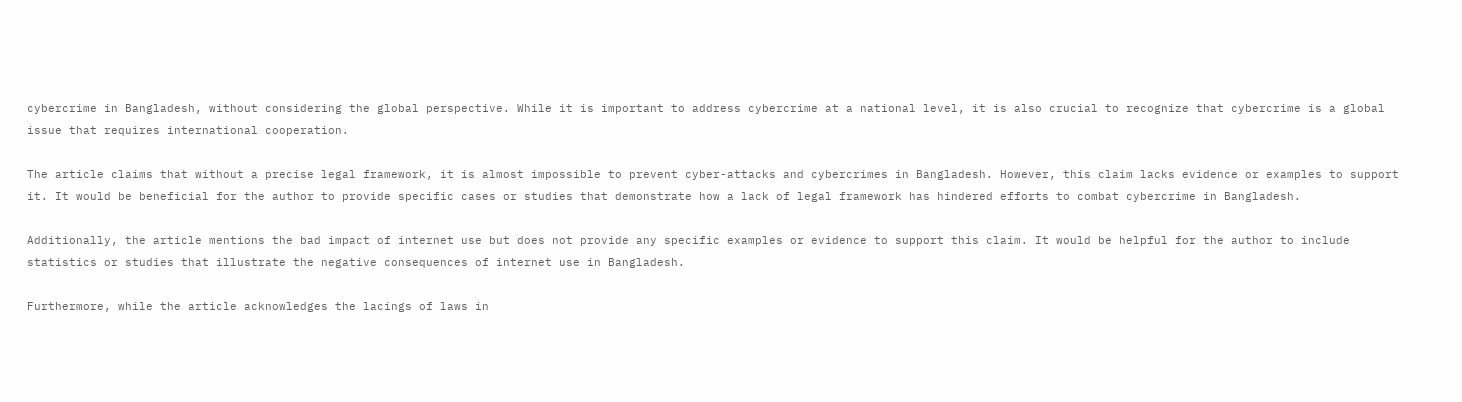cybercrime in Bangladesh, without considering the global perspective. While it is important to address cybercrime at a national level, it is also crucial to recognize that cybercrime is a global issue that requires international cooperation.

The article claims that without a precise legal framework, it is almost impossible to prevent cyber-attacks and cybercrimes in Bangladesh. However, this claim lacks evidence or examples to support it. It would be beneficial for the author to provide specific cases or studies that demonstrate how a lack of legal framework has hindered efforts to combat cybercrime in Bangladesh.

Additionally, the article mentions the bad impact of internet use but does not provide any specific examples or evidence to support this claim. It would be helpful for the author to include statistics or studies that illustrate the negative consequences of internet use in Bangladesh.

Furthermore, while the article acknowledges the lacings of laws in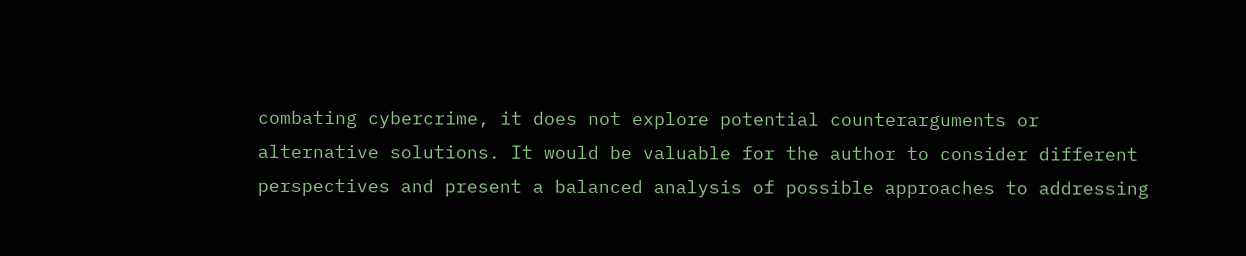combating cybercrime, it does not explore potential counterarguments or alternative solutions. It would be valuable for the author to consider different perspectives and present a balanced analysis of possible approaches to addressing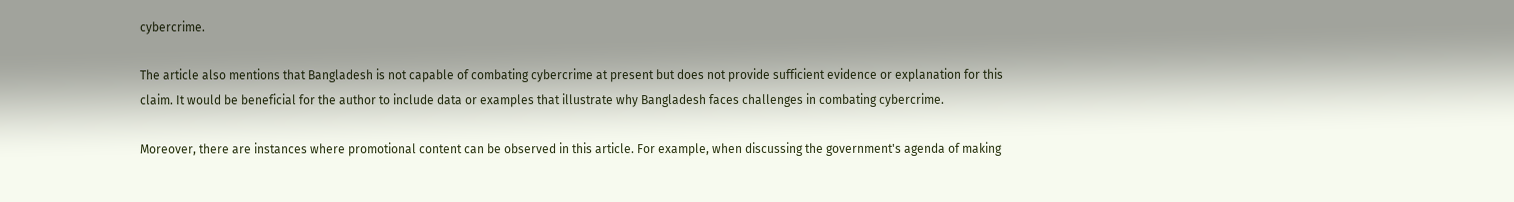cybercrime.

The article also mentions that Bangladesh is not capable of combating cybercrime at present but does not provide sufficient evidence or explanation for this claim. It would be beneficial for the author to include data or examples that illustrate why Bangladesh faces challenges in combating cybercrime.

Moreover, there are instances where promotional content can be observed in this article. For example, when discussing the government's agenda of making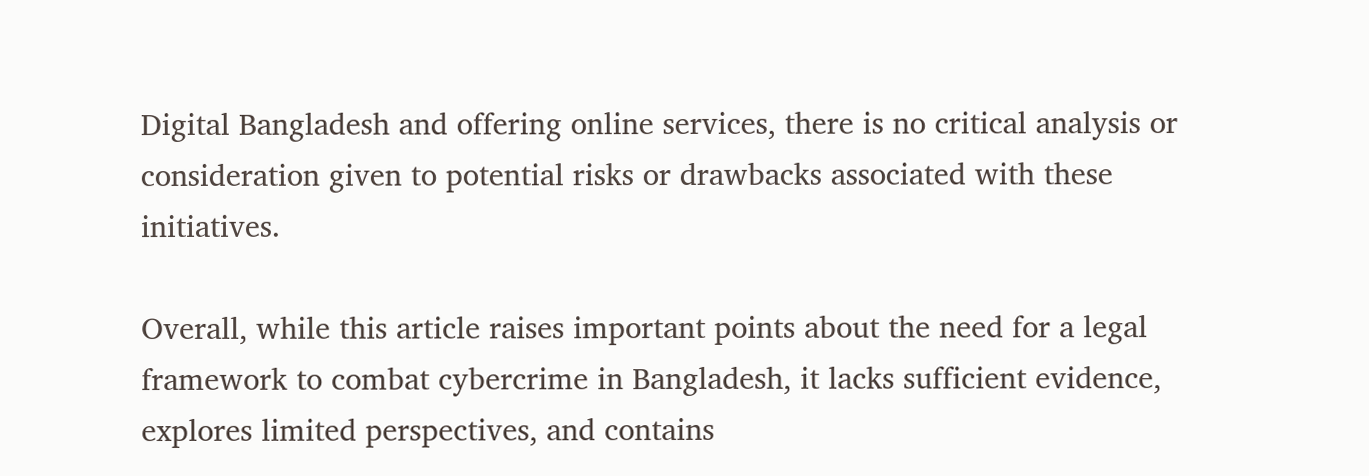Digital Bangladesh and offering online services, there is no critical analysis or consideration given to potential risks or drawbacks associated with these initiatives.

Overall, while this article raises important points about the need for a legal framework to combat cybercrime in Bangladesh, it lacks sufficient evidence, explores limited perspectives, and contains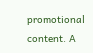promotional content. A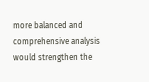more balanced and comprehensive analysis would strengthen the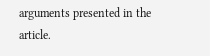arguments presented in the article.